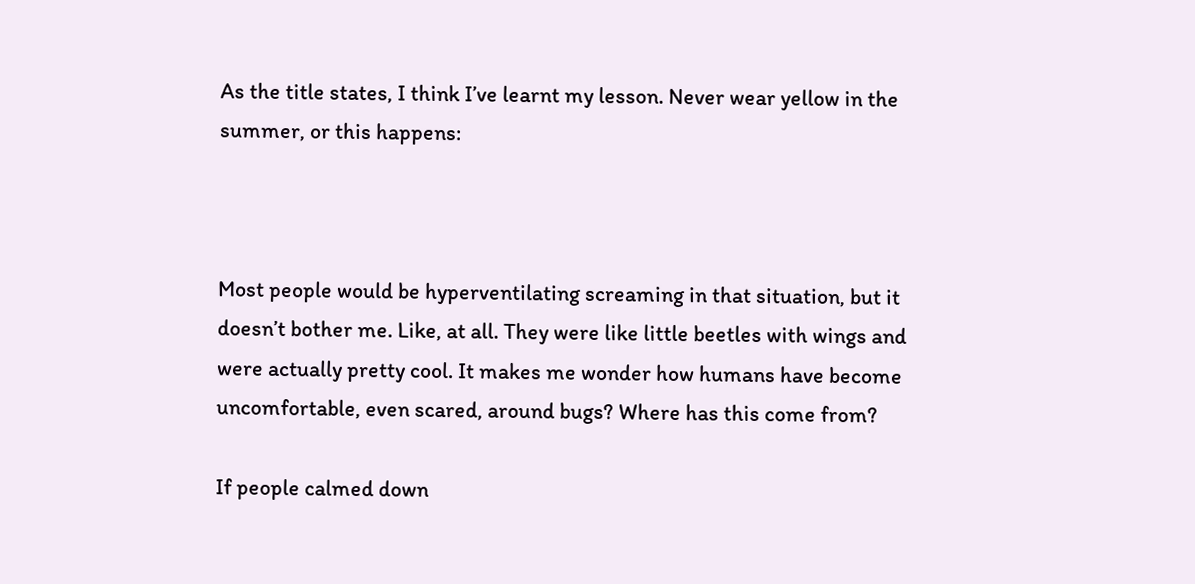As the title states, I think I’ve learnt my lesson. Never wear yellow in the summer, or this happens:



Most people would be hyperventilating screaming in that situation, but it doesn’t bother me. Like, at all. They were like little beetles with wings and were actually pretty cool. It makes me wonder how humans have become uncomfortable, even scared, around bugs? Where has this come from?

If people calmed down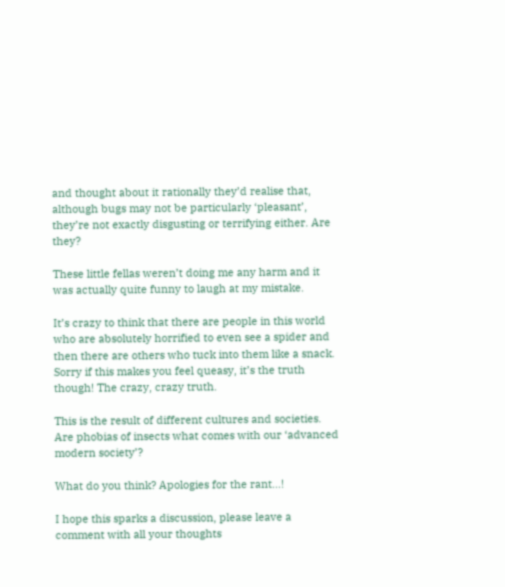and thought about it rationally they’d realise that, although bugs may not be particularly ‘pleasant’, they’re not exactly disgusting or terrifying either. Are they?

These little fellas weren’t doing me any harm and it was actually quite funny to laugh at my mistake.

It’s crazy to think that there are people in this world who are absolutely horrified to even see a spider and then there are others who tuck into them like a snack. Sorry if this makes you feel queasy, it’s the truth though! The crazy, crazy truth.

This is the result of different cultures and societies. Are phobias of insects what comes with our ‘advanced modern society’?

What do you think? Apologies for the rant…!

I hope this sparks a discussion, please leave a comment with all your thoughts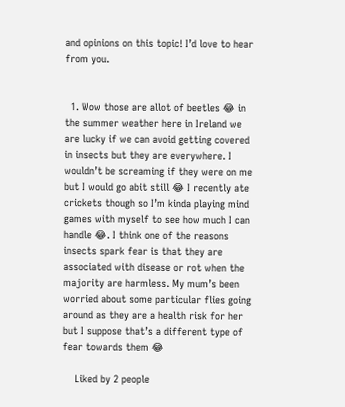and opinions on this topic! I’d love to hear from you.


  1. Wow those are allot of beetles 😂 in the summer weather here in Ireland we are lucky if we can avoid getting covered in insects but they are everywhere. I wouldn’t be screaming if they were on me but I would go abit still 😂 I recently ate crickets though so I’m kinda playing mind games with myself to see how much I can handle 😂. I think one of the reasons insects spark fear is that they are associated with disease or rot when the majority are harmless. My mum’s been worried about some particular flies going around as they are a health risk for her but I suppose that’s a different type of fear towards them 😂

    Liked by 2 people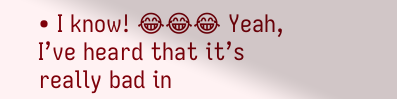• I know! 😂😂😂 Yeah, I’ve heard that it’s really bad in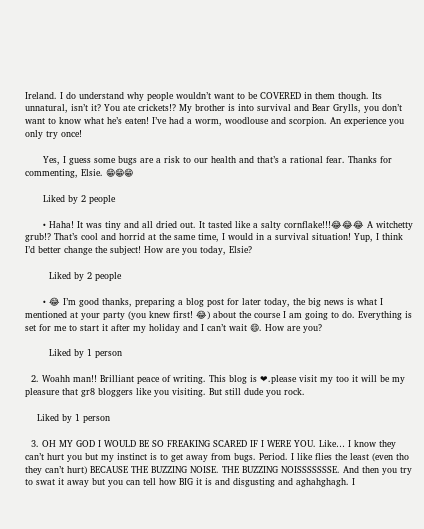Ireland. I do understand why people wouldn’t want to be COVERED in them though. Its unnatural, isn’t it? You ate crickets!? My brother is into survival and Bear Grylls, you don’t want to know what he’s eaten! I’ve had a worm, woodlouse and scorpion. An experience you only try once!

      Yes, I guess some bugs are a risk to our health and that’s a rational fear. Thanks for commenting, Elsie. 😁😁😁

      Liked by 2 people

      • Haha! It was tiny and all dried out. It tasted like a salty cornflake!!!😂😂😂 A witchetty grub!? That’s cool and horrid at the same time, I would in a survival situation! Yup, I think I’d better change the subject! How are you today, Elsie?

        Liked by 2 people

      • 😂 I’m good thanks, preparing a blog post for later today, the big news is what I mentioned at your party (you knew first! 😂) about the course I am going to do. Everything is set for me to start it after my holiday and I can’t wait 😄. How are you?

        Liked by 1 person

  2. Woahh man!! Brilliant peace of writing. This blog is ❤.please visit my too it will be my pleasure that gr8 bloggers like you visiting. But still dude you rock.

    Liked by 1 person

  3. OH MY GOD I WOULD BE SO FREAKING SCARED IF I WERE YOU. Like… I know they can’t hurt you but my instinct is to get away from bugs. Period. I like flies the least (even tho they can’t hurt) BECAUSE THE BUZZING NOISE. THE BUZZING NOISSSSSSSE. And then you try to swat it away but you can tell how BIG it is and disgusting and aghahghagh. I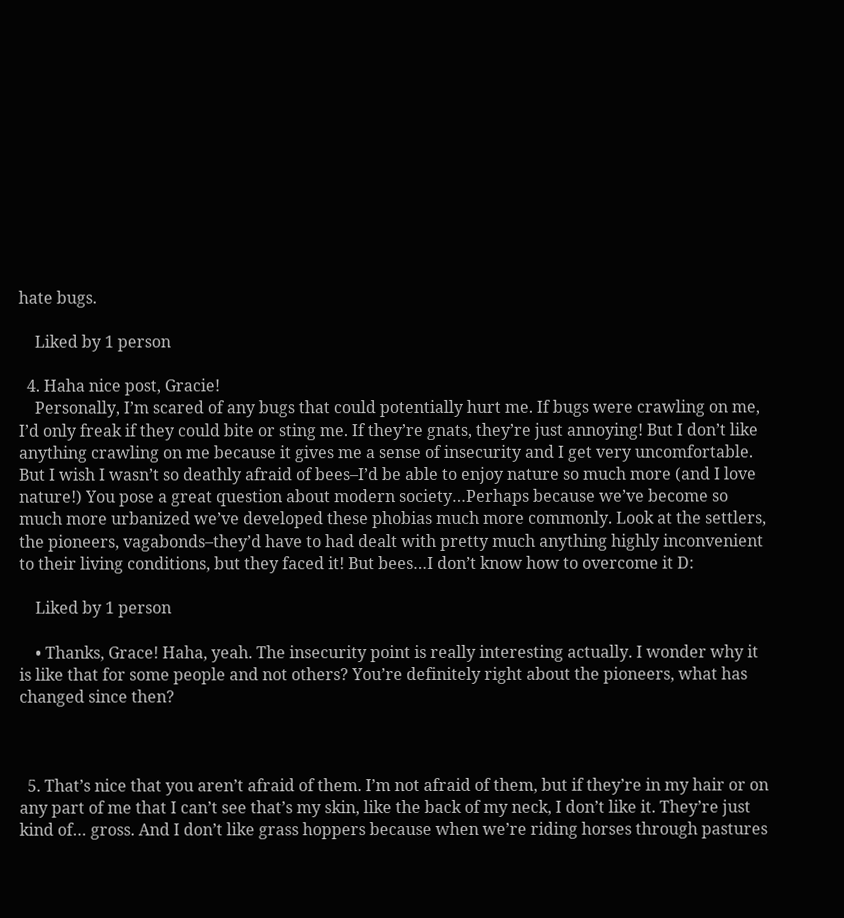hate bugs.

    Liked by 1 person

  4. Haha nice post, Gracie!
    Personally, I’m scared of any bugs that could potentially hurt me. If bugs were crawling on me, I’d only freak if they could bite or sting me. If they’re gnats, they’re just annoying! But I don’t like anything crawling on me because it gives me a sense of insecurity and I get very uncomfortable. But I wish I wasn’t so deathly afraid of bees–I’d be able to enjoy nature so much more (and I love nature!) You pose a great question about modern society…Perhaps because we’ve become so much more urbanized we’ve developed these phobias much more commonly. Look at the settlers, the pioneers, vagabonds–they’d have to had dealt with pretty much anything highly inconvenient to their living conditions, but they faced it! But bees…I don’t know how to overcome it D:

    Liked by 1 person

    • Thanks, Grace! Haha, yeah. The insecurity point is really interesting actually. I wonder why it is like that for some people and not others? You’re definitely right about the pioneers, what has changed since then?



  5. That’s nice that you aren’t afraid of them. I’m not afraid of them, but if they’re in my hair or on any part of me that I can’t see that’s my skin, like the back of my neck, I don’t like it. They’re just kind of… gross. And I don’t like grass hoppers because when we’re riding horses through pastures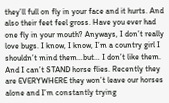they’ll full on fly in your face and it hurts. And also their feet feel gross. Have you ever had one fly in your mouth? Anyways, I don’t really love bugs. I know, I know, I’m a country girl I shouldn’t mind them…but… I don’t like them. And I can’t STAND horse flies. Recently they are EVERYWHERE they won’t leave our horses alone and I’m constantly trying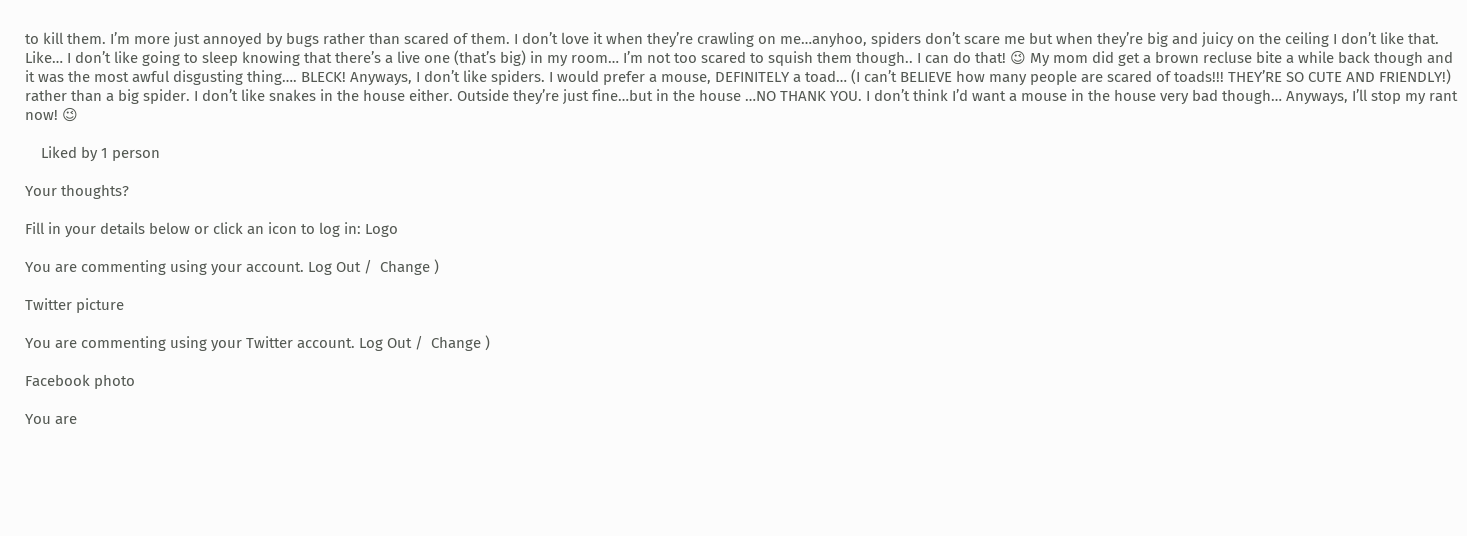to kill them. I’m more just annoyed by bugs rather than scared of them. I don’t love it when they’re crawling on me…anyhoo, spiders don’t scare me but when they’re big and juicy on the ceiling I don’t like that. Like… I don’t like going to sleep knowing that there’s a live one (that’s big) in my room… I’m not too scared to squish them though.. I can do that! 😉 My mom did get a brown recluse bite a while back though and it was the most awful disgusting thing…. BLECK! Anyways, I don’t like spiders. I would prefer a mouse, DEFINITELY a toad… (I can’t BELIEVE how many people are scared of toads!!! THEY’RE SO CUTE AND FRIENDLY!) rather than a big spider. I don’t like snakes in the house either. Outside they’re just fine…but in the house …NO THANK YOU. I don’t think I’d want a mouse in the house very bad though… Anyways, I’ll stop my rant now! 😉

    Liked by 1 person

Your thoughts?

Fill in your details below or click an icon to log in: Logo

You are commenting using your account. Log Out /  Change )

Twitter picture

You are commenting using your Twitter account. Log Out /  Change )

Facebook photo

You are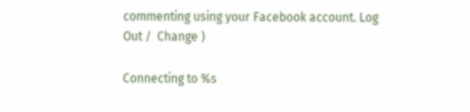commenting using your Facebook account. Log Out /  Change )

Connecting to %s